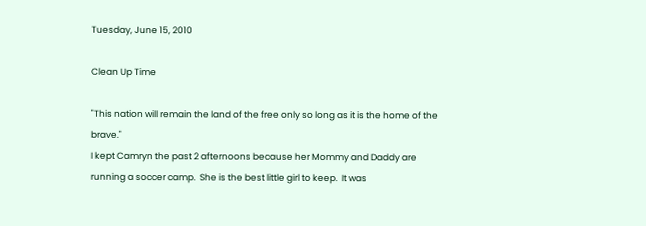Tuesday, June 15, 2010

Clean Up Time

"This nation will remain the land of the free only so long as it is the home of the brave."
I kept Camryn the past 2 afternoons because her Mommy and Daddy are running a soccer camp.  She is the best little girl to keep.  It was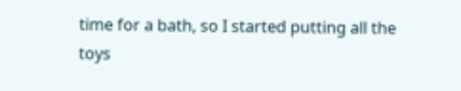time for a bath, so I started putting all the toys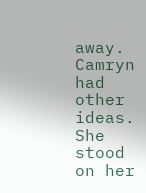away. Camryn had other ideas.  She stood on her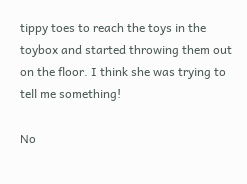tippy toes to reach the toys in the toybox and started throwing them out on the floor. I think she was trying to tell me something!

No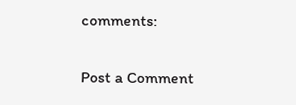comments:

Post a Comment